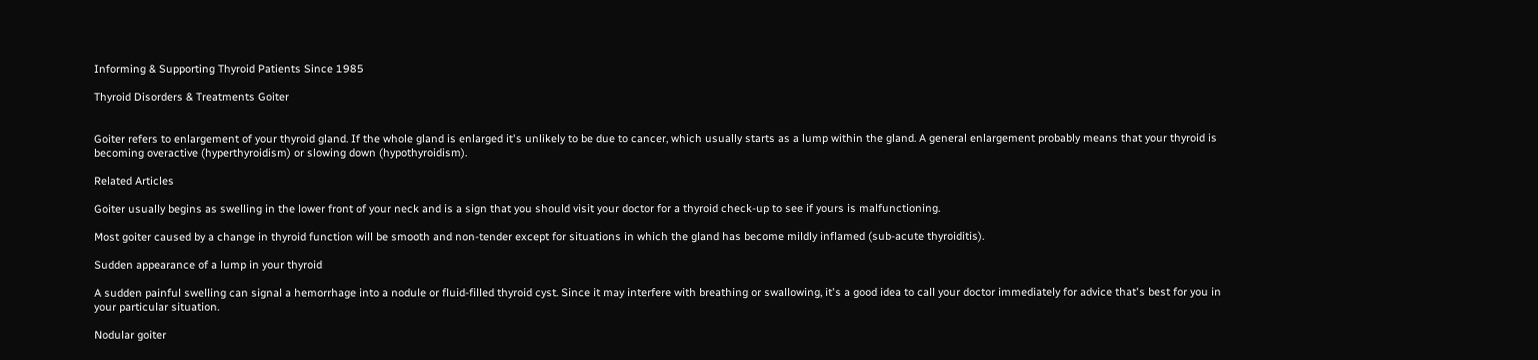Informing & Supporting Thyroid Patients Since 1985

Thyroid Disorders & Treatments Goiter


Goiter refers to enlargement of your thyroid gland. If the whole gland is enlarged it's unlikely to be due to cancer, which usually starts as a lump within the gland. A general enlargement probably means that your thyroid is becoming overactive (hyperthyroidism) or slowing down (hypothyroidism).

Related Articles

Goiter usually begins as swelling in the lower front of your neck and is a sign that you should visit your doctor for a thyroid check-up to see if yours is malfunctioning.

Most goiter caused by a change in thyroid function will be smooth and non-tender except for situations in which the gland has become mildly inflamed (sub-acute thyroiditis).

Sudden appearance of a lump in your thyroid

A sudden painful swelling can signal a hemorrhage into a nodule or fluid-filled thyroid cyst. Since it may interfere with breathing or swallowing, it's a good idea to call your doctor immediately for advice that's best for you in your particular situation.

Nodular goiter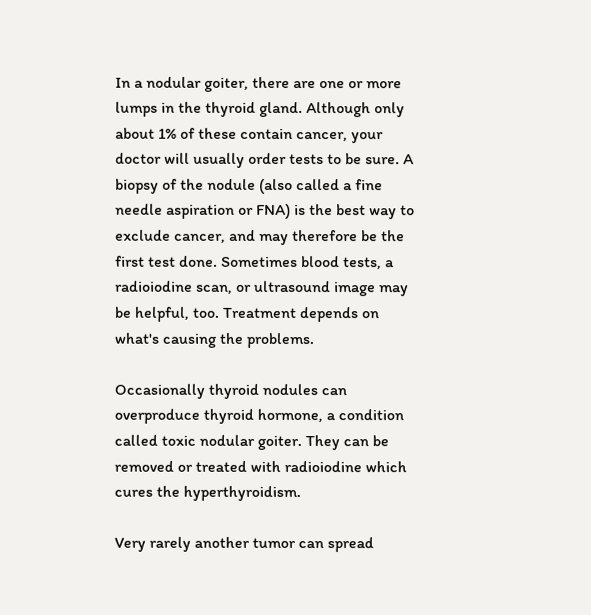In a nodular goiter, there are one or more lumps in the thyroid gland. Although only about 1% of these contain cancer, your doctor will usually order tests to be sure. A biopsy of the nodule (also called a fine needle aspiration or FNA) is the best way to exclude cancer, and may therefore be the first test done. Sometimes blood tests, a radioiodine scan, or ultrasound image may be helpful, too. Treatment depends on what's causing the problems.

Occasionally thyroid nodules can overproduce thyroid hormone, a condition called toxic nodular goiter. They can be removed or treated with radioiodine which cures the hyperthyroidism.

Very rarely another tumor can spread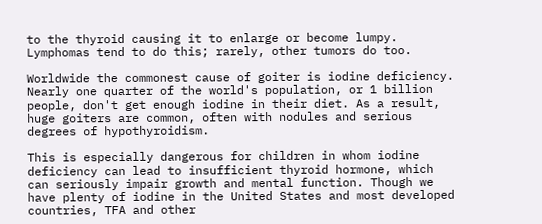to the thyroid causing it to enlarge or become lumpy. Lymphomas tend to do this; rarely, other tumors do too.

Worldwide the commonest cause of goiter is iodine deficiency. Nearly one quarter of the world's population, or 1 billion people, don't get enough iodine in their diet. As a result, huge goiters are common, often with nodules and serious degrees of hypothyroidism.

This is especially dangerous for children in whom iodine deficiency can lead to insufficient thyroid hormone, which can seriously impair growth and mental function. Though we have plenty of iodine in the United States and most developed countries, TFA and other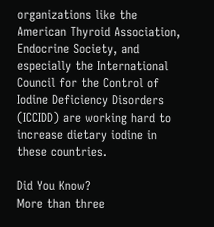organizations like the American Thyroid Association, Endocrine Society, and especially the International Council for the Control of Iodine Deficiency Disorders (ICCIDD) are working hard to increase dietary iodine in these countries.

Did You Know?
More than three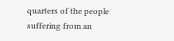quarters of the people suffering from an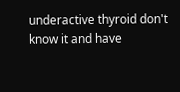underactive thyroid don't know it and have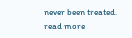never been treated.
read more